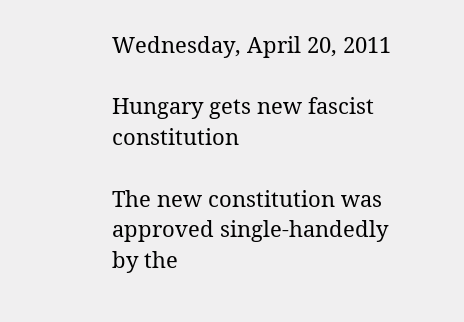Wednesday, April 20, 2011

Hungary gets new fascist constitution

The new constitution was approved single-handedly by the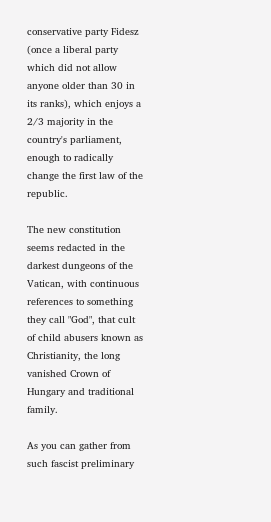conservative party Fidesz (once a liberal party which did not allow anyone older than 30 in its ranks), which enjoys a 2/3 majority in the country's parliament, enough to radically change the first law of the republic.

The new constitution seems redacted in the darkest dungeons of the Vatican, with continuous references to something they call "God", that cult of child abusers known as Christianity, the long vanished Crown of Hungary and traditional family.

As you can gather from such fascist preliminary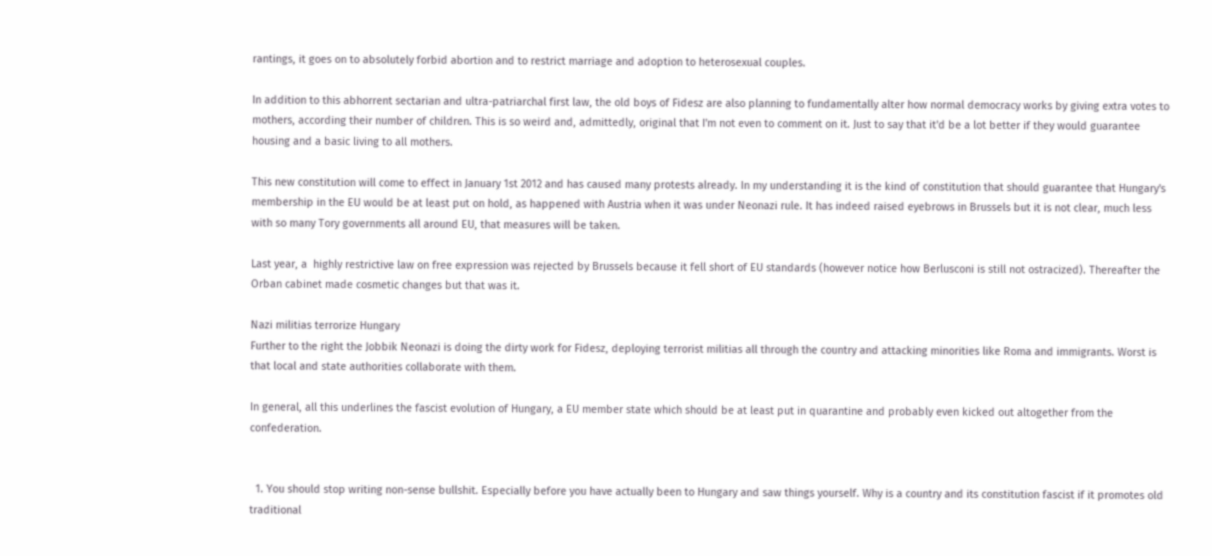rantings, it goes on to absolutely forbid abortion and to restrict marriage and adoption to heterosexual couples.

In addition to this abhorrent sectarian and ultra-patriarchal first law, the old boys of Fidesz are also planning to fundamentally alter how normal democracy works by giving extra votes to mothers, according their number of children. This is so weird and, admittedly, original that I'm not even to comment on it. Just to say that it'd be a lot better if they would guarantee housing and a basic living to all mothers.

This new constitution will come to effect in January 1st 2012 and has caused many protests already. In my understanding it is the kind of constitution that should guarantee that Hungary's membership in the EU would be at least put on hold, as happened with Austria when it was under Neonazi rule. It has indeed raised eyebrows in Brussels but it is not clear, much less with so many Tory governments all around EU, that measures will be taken.

Last year, a  highly restrictive law on free expression was rejected by Brussels because it fell short of EU standards (however notice how Berlusconi is still not ostracized). Thereafter the Orban cabinet made cosmetic changes but that was it.

Nazi militias terrorize Hungary
Further to the right the Jobbik Neonazi is doing the dirty work for Fidesz, deploying terrorist militias all through the country and attacking minorities like Roma and immigrants. Worst is that local and state authorities collaborate with them.

In general, all this underlines the fascist evolution of Hungary, a EU member state which should be at least put in quarantine and probably even kicked out altogether from the confederation.


  1. You should stop writing non-sense bullshit. Especially before you have actually been to Hungary and saw things yourself. Why is a country and its constitution fascist if it promotes old traditional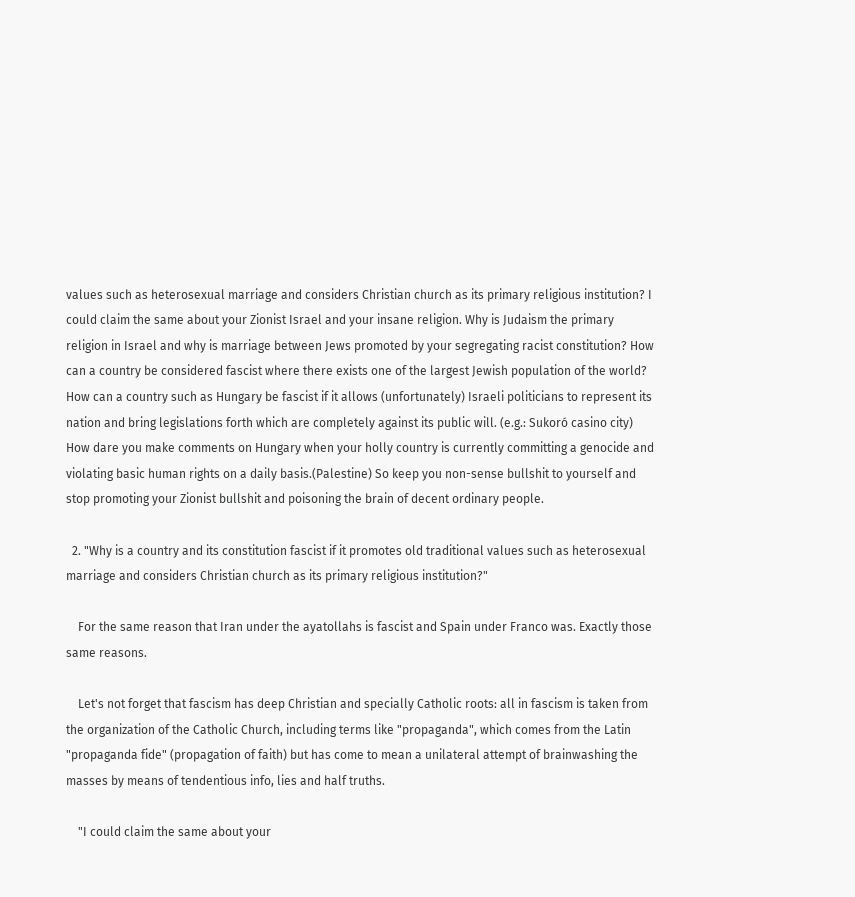values such as heterosexual marriage and considers Christian church as its primary religious institution? I could claim the same about your Zionist Israel and your insane religion. Why is Judaism the primary religion in Israel and why is marriage between Jews promoted by your segregating racist constitution? How can a country be considered fascist where there exists one of the largest Jewish population of the world? How can a country such as Hungary be fascist if it allows (unfortunately) Israeli politicians to represent its nation and bring legislations forth which are completely against its public will. (e.g.: Sukoró casino city) How dare you make comments on Hungary when your holly country is currently committing a genocide and violating basic human rights on a daily basis.(Palestine) So keep you non-sense bullshit to yourself and stop promoting your Zionist bullshit and poisoning the brain of decent ordinary people.

  2. "Why is a country and its constitution fascist if it promotes old traditional values such as heterosexual marriage and considers Christian church as its primary religious institution?"

    For the same reason that Iran under the ayatollahs is fascist and Spain under Franco was. Exactly those same reasons.

    Let's not forget that fascism has deep Christian and specially Catholic roots: all in fascism is taken from the organization of the Catholic Church, including terms like "propaganda", which comes from the Latin "propaganda fide" (propagation of faith) but has come to mean a unilateral attempt of brainwashing the masses by means of tendentious info, lies and half truths.

    "I could claim the same about your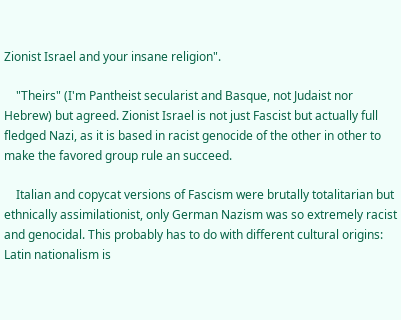Zionist Israel and your insane religion".

    "Theirs" (I'm Pantheist secularist and Basque, not Judaist nor Hebrew) but agreed. Zionist Israel is not just Fascist but actually full fledged Nazi, as it is based in racist genocide of the other in other to make the favored group rule an succeed.

    Italian and copycat versions of Fascism were brutally totalitarian but ethnically assimilationist, only German Nazism was so extremely racist and genocidal. This probably has to do with different cultural origins: Latin nationalism is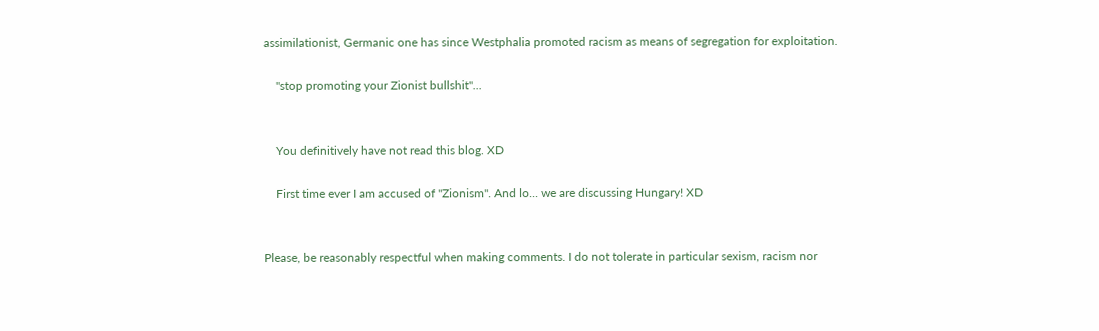assimilationist, Germanic one has since Westphalia promoted racism as means of segregation for exploitation.

    "stop promoting your Zionist bullshit"...


    You definitively have not read this blog. XD

    First time ever I am accused of "Zionism". And lo... we are discussing Hungary! XD


Please, be reasonably respectful when making comments. I do not tolerate in particular sexism, racism nor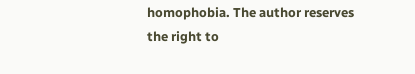homophobia. The author reserves the right to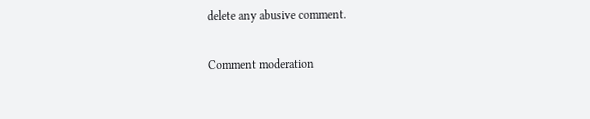delete any abusive comment.

Comment moderation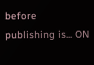before publishing is... ON